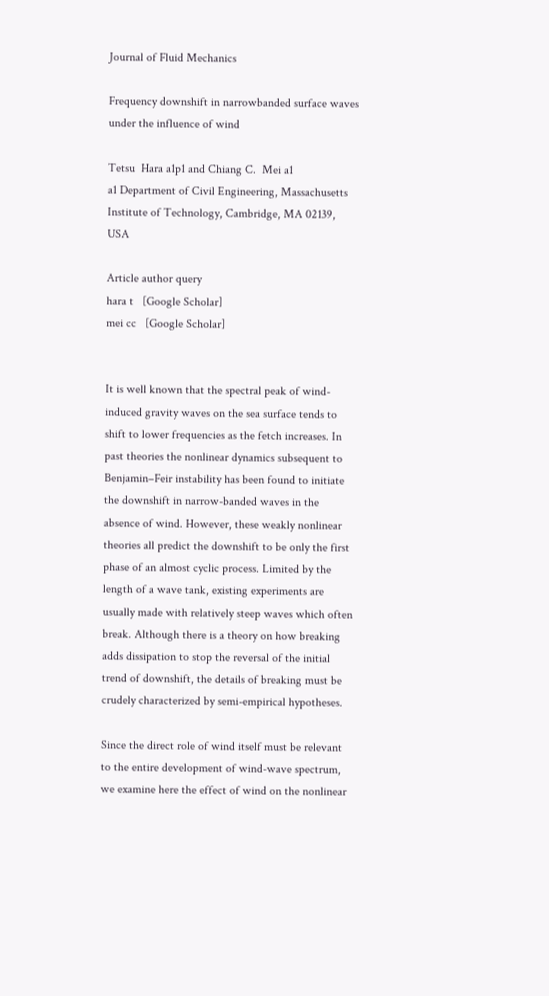Journal of Fluid Mechanics

Frequency downshift in narrowbanded surface waves under the influence of wind

Tetsu  Hara a1p1 and Chiang C.  Mei a1
a1 Department of Civil Engineering, Massachusetts Institute of Technology, Cambridge, MA 02139, USA

Article author query
hara t   [Google Scholar]
mei cc   [Google Scholar]


It is well known that the spectral peak of wind-induced gravity waves on the sea surface tends to shift to lower frequencies as the fetch increases. In past theories the nonlinear dynamics subsequent to Benjamin–Feir instability has been found to initiate the downshift in narrow-banded waves in the absence of wind. However, these weakly nonlinear theories all predict the downshift to be only the first phase of an almost cyclic process. Limited by the length of a wave tank, existing experiments are usually made with relatively steep waves which often break. Although there is a theory on how breaking adds dissipation to stop the reversal of the initial trend of downshift, the details of breaking must be crudely characterized by semi-empirical hypotheses.

Since the direct role of wind itself must be relevant to the entire development of wind-wave spectrum, we examine here the effect of wind on the nonlinear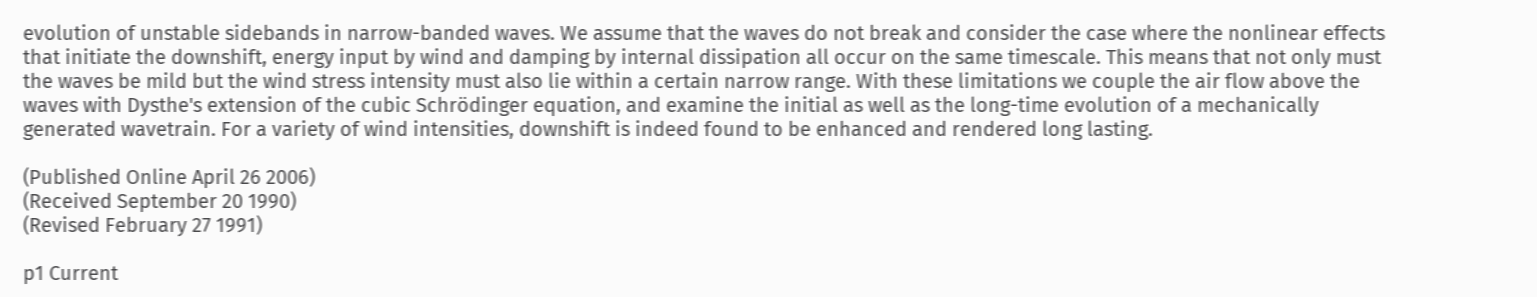evolution of unstable sidebands in narrow-banded waves. We assume that the waves do not break and consider the case where the nonlinear effects that initiate the downshift, energy input by wind and damping by internal dissipation all occur on the same timescale. This means that not only must the waves be mild but the wind stress intensity must also lie within a certain narrow range. With these limitations we couple the air flow above the waves with Dysthe's extension of the cubic Schrödinger equation, and examine the initial as well as the long-time evolution of a mechanically generated wavetrain. For a variety of wind intensities, downshift is indeed found to be enhanced and rendered long lasting.

(Published Online April 26 2006)
(Received September 20 1990)
(Revised February 27 1991)

p1 Current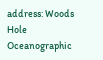address: Woods Hole Oceanographic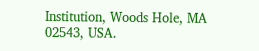Institution, Woods Hole, MA 02543, USA.